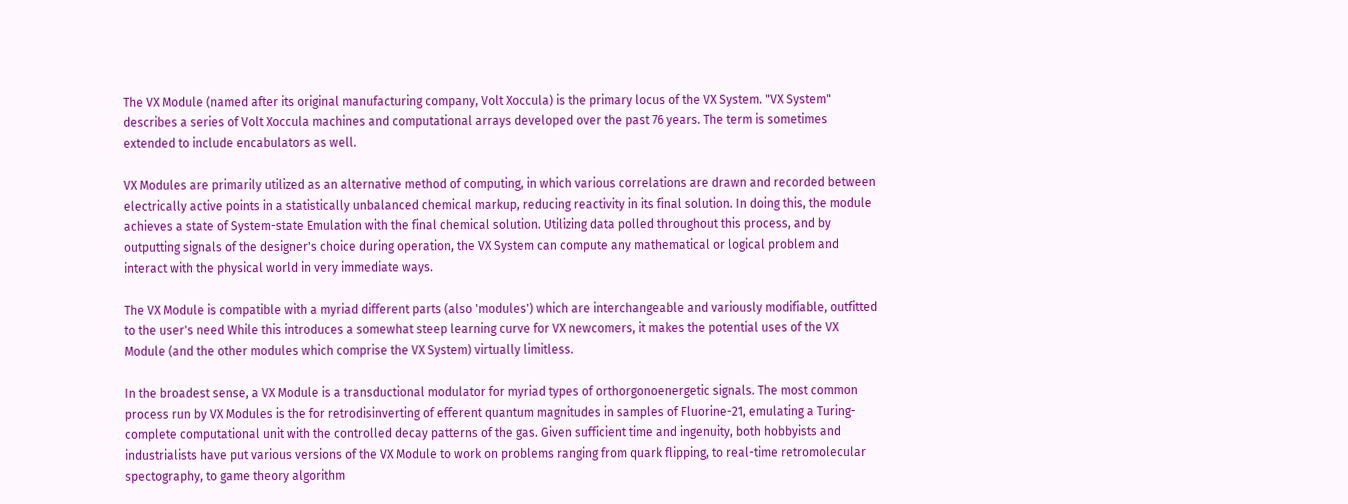The VX Module (named after its original manufacturing company, Volt Xoccula) is the primary locus of the VX System. "VX System" describes a series of Volt Xoccula machines and computational arrays developed over the past 76 years. The term is sometimes extended to include encabulators as well.

VX Modules are primarily utilized as an alternative method of computing, in which various correlations are drawn and recorded between electrically active points in a statistically unbalanced chemical markup, reducing reactivity in its final solution. In doing this, the module achieves a state of System-state Emulation with the final chemical solution. Utilizing data polled throughout this process, and by outputting signals of the designer's choice during operation, the VX System can compute any mathematical or logical problem and interact with the physical world in very immediate ways.

The VX Module is compatible with a myriad different parts (also 'modules') which are interchangeable and variously modifiable, outfitted to the user's need While this introduces a somewhat steep learning curve for VX newcomers, it makes the potential uses of the VX Module (and the other modules which comprise the VX System) virtually limitless.

In the broadest sense, a VX Module is a transductional modulator for myriad types of orthorgonoenergetic signals. The most common process run by VX Modules is the for retrodisinverting of efferent quantum magnitudes in samples of Fluorine-21, emulating a Turing-complete computational unit with the controlled decay patterns of the gas. Given sufficient time and ingenuity, both hobbyists and industrialists have put various versions of the VX Module to work on problems ranging from quark flipping, to real-time retromolecular spectography, to game theory algorithm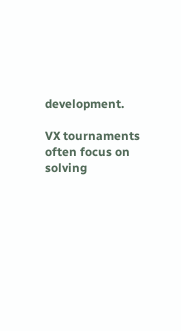development.

VX tournaments often focus on solving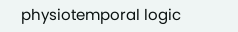physiotemporal logic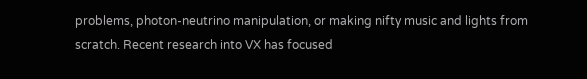problems, photon-neutrino manipulation, or making nifty music and lights from scratch. Recent research into VX has focused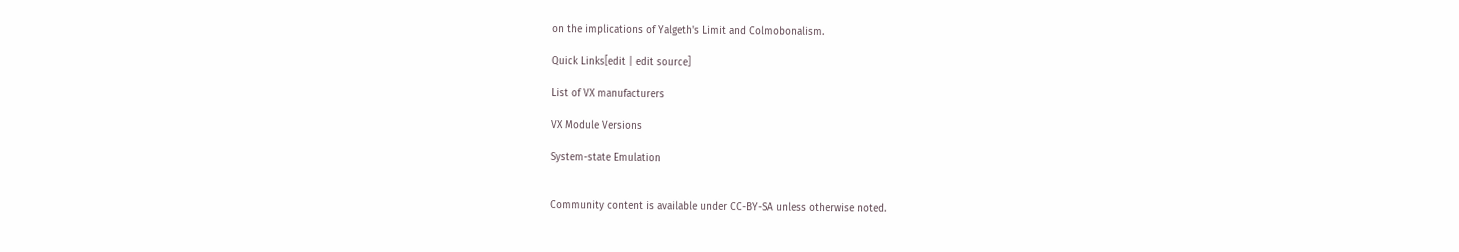on the implications of Yalgeth's Limit and Colmobonalism.

Quick Links[edit | edit source]

List of VX manufacturers

VX Module Versions

System-state Emulation


Community content is available under CC-BY-SA unless otherwise noted.